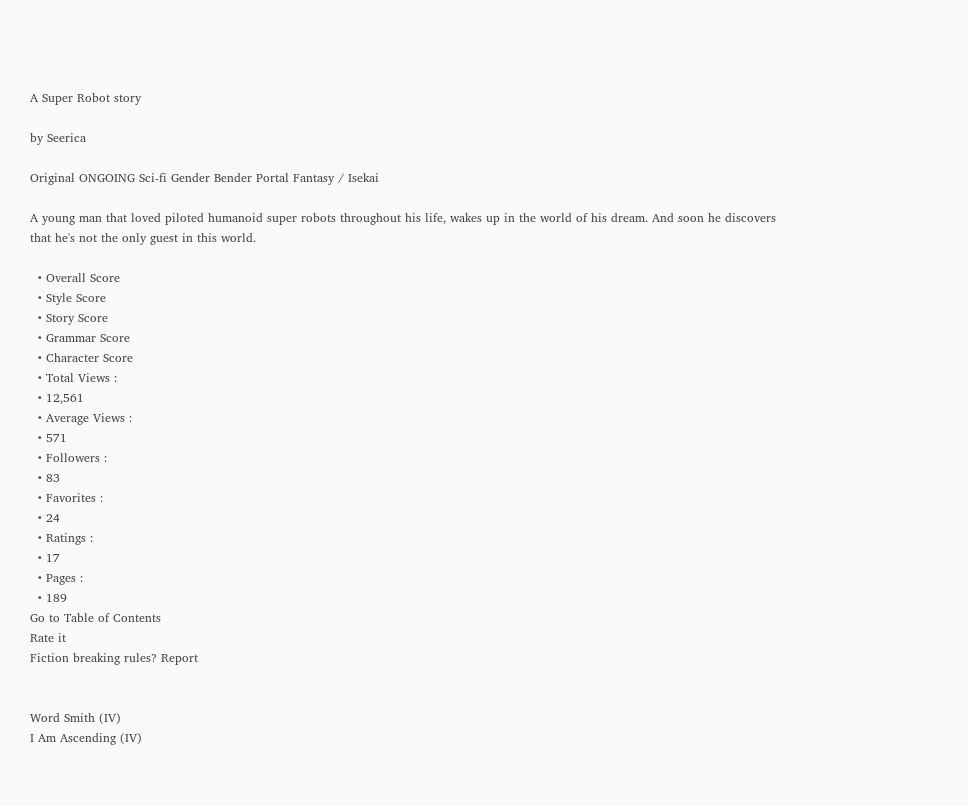A Super Robot story

by Seerica

Original ONGOING Sci-fi Gender Bender Portal Fantasy / Isekai

A young man that loved piloted humanoid super robots throughout his life, wakes up in the world of his dream. And soon he discovers that he's not the only guest in this world.

  • Overall Score
  • Style Score
  • Story Score
  • Grammar Score
  • Character Score
  • Total Views :
  • 12,561
  • Average Views :
  • 571
  • Followers :
  • 83
  • Favorites :
  • 24
  • Ratings :
  • 17
  • Pages :
  • 189
Go to Table of Contents
Rate it
Fiction breaking rules? Report


Word Smith (IV)
I Am Ascending (IV)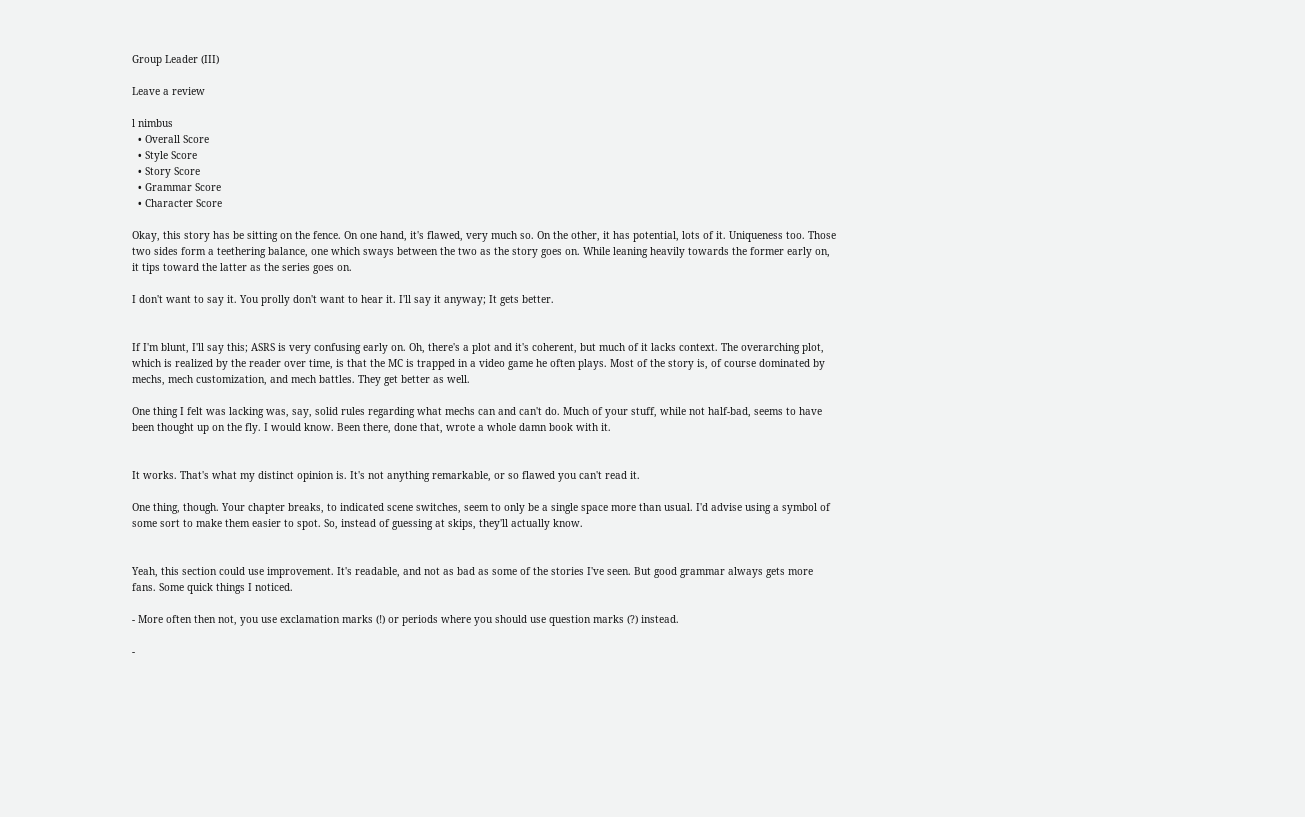Group Leader (III)

Leave a review

l nimbus
  • Overall Score
  • Style Score
  • Story Score
  • Grammar Score
  • Character Score

Okay, this story has be sitting on the fence. On one hand, it's flawed, very much so. On the other, it has potential, lots of it. Uniqueness too. Those two sides form a teethering balance, one which sways between the two as the story goes on. While leaning heavily towards the former early on, it tips toward the latter as the series goes on.

I don't want to say it. You prolly don't want to hear it. I'll say it anyway; It gets better.


If I'm blunt, I'll say this; ASRS is very confusing early on. Oh, there's a plot and it's coherent, but much of it lacks context. The overarching plot, which is realized by the reader over time, is that the MC is trapped in a video game he often plays. Most of the story is, of course dominated by mechs, mech customization, and mech battles. They get better as well.

One thing I felt was lacking was, say, solid rules regarding what mechs can and can't do. Much of your stuff, while not half-bad, seems to have been thought up on the fly. I would know. Been there, done that, wrote a whole damn book with it.


It works. That's what my distinct opinion is. It's not anything remarkable, or so flawed you can't read it.

One thing, though. Your chapter breaks, to indicated scene switches, seem to only be a single space more than usual. I'd advise using a symbol of some sort to make them easier to spot. So, instead of guessing at skips, they'll actually know.


Yeah, this section could use improvement. It's readable, and not as bad as some of the stories I've seen. But good grammar always gets more fans. Some quick things I noticed.

- More often then not, you use exclamation marks (!) or periods where you should use question marks (?) instead.

-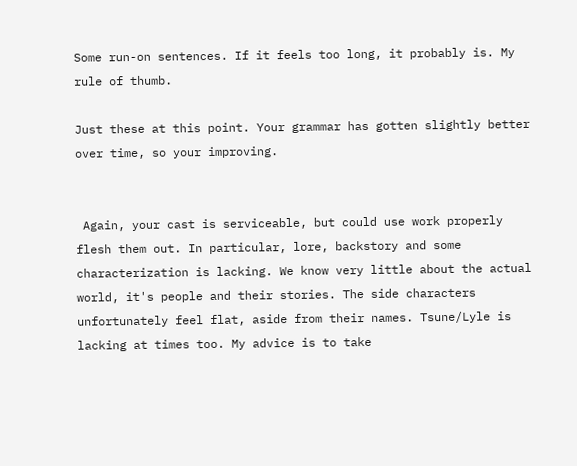Some run-on sentences. If it feels too long, it probably is. My rule of thumb.

Just these at this point. Your grammar has gotten slightly better over time, so your improving.


 Again, your cast is serviceable, but could use work properly flesh them out. In particular, lore, backstory and some characterization is lacking. We know very little about the actual world, it's people and their stories. The side characters unfortunately feel flat, aside from their names. Tsune/Lyle is lacking at times too. My advice is to take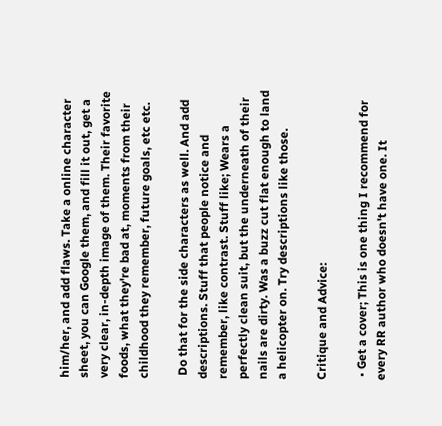him/her, and add flaws. Take a online character sheet, you can Google them, and fill it out, get a very clear, in-depth image of them. Their favorite foods, what they're bad at, moments from their childhood they remember, future goals, etc etc.

 Do that for the side characters as well. And add descriptions. Stuff that people notice and remember, like contrast. Stuff like; Wears a perfectly clean suit, but the underneath of their nails are dirty. Was a buzz cut flat enough to land a helicopter on. Try descriptions like those.

Critique and Advice:

 • Get a cover; This is one thing I recommend for every RR author who doesn't have one. It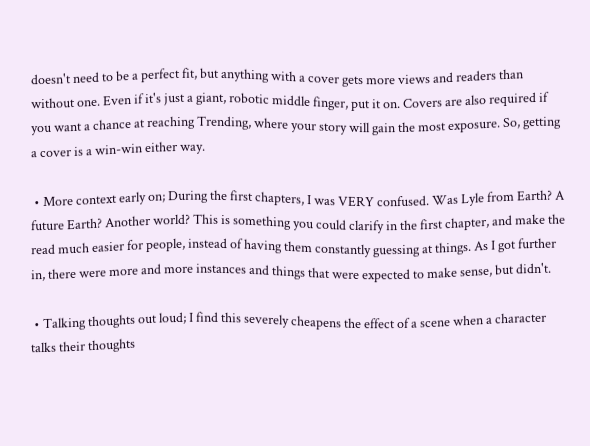doesn't need to be a perfect fit, but anything with a cover gets more views and readers than without one. Even if it's just a giant, robotic middle finger, put it on. Covers are also required if you want a chance at reaching Trending, where your story will gain the most exposure. So, getting a cover is a win-win either way.

 • More context early on; During the first chapters, I was VERY confused. Was Lyle from Earth? A future Earth? Another world? This is something you could clarify in the first chapter, and make the read much easier for people, instead of having them constantly guessing at things. As I got further in, there were more and more instances and things that were expected to make sense, but didn't.

 • Talking thoughts out loud; I find this severely cheapens the effect of a scene when a character talks their thoughts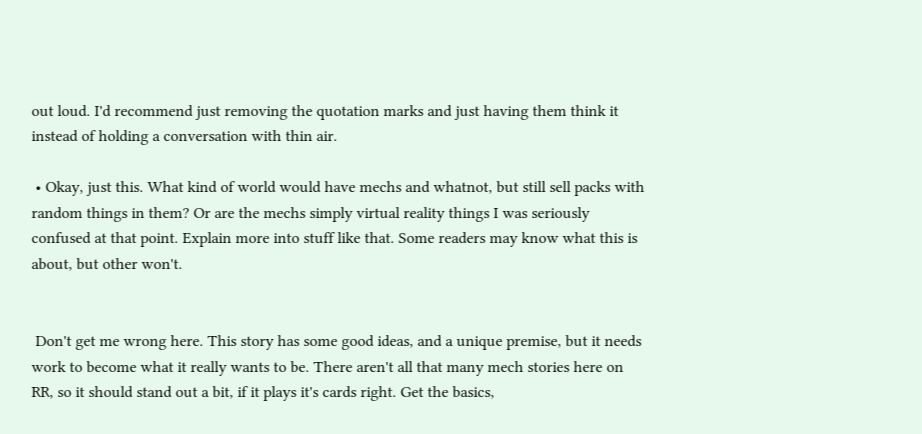out loud. I'd recommend just removing the quotation marks and just having them think it instead of holding a conversation with thin air.

 • Okay, just this. What kind of world would have mechs and whatnot, but still sell packs with random things in them? Or are the mechs simply virtual reality things I was seriously confused at that point. Explain more into stuff like that. Some readers may know what this is about, but other won't.


 Don't get me wrong here. This story has some good ideas, and a unique premise, but it needs work to become what it really wants to be. There aren't all that many mech stories here on RR, so it should stand out a bit, if it plays it's cards right. Get the basics,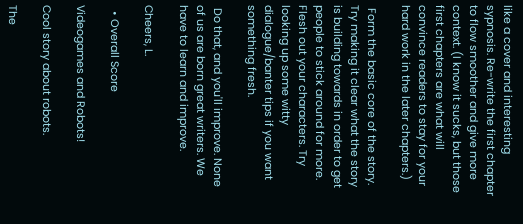like a cover and interesting sypnosis. Re-write the first chapter to flow smoother and give more context. (I know it sucks, but those first chapters are what will convince readers to stay for your hard work in the later chapters.)

 Form the basic core of the story. Try making it clear what the story is building towards in order to get people to stick around for more. Flesh out your characters. Try looking up some witty dialogue/banter tips if you want something fresh.

 Do that, and you'll improve. None of us are born great writers. We have to learn and improve.

Cheers, L.

  • Overall Score

Videogames and Robots!

Cool story about robots.

The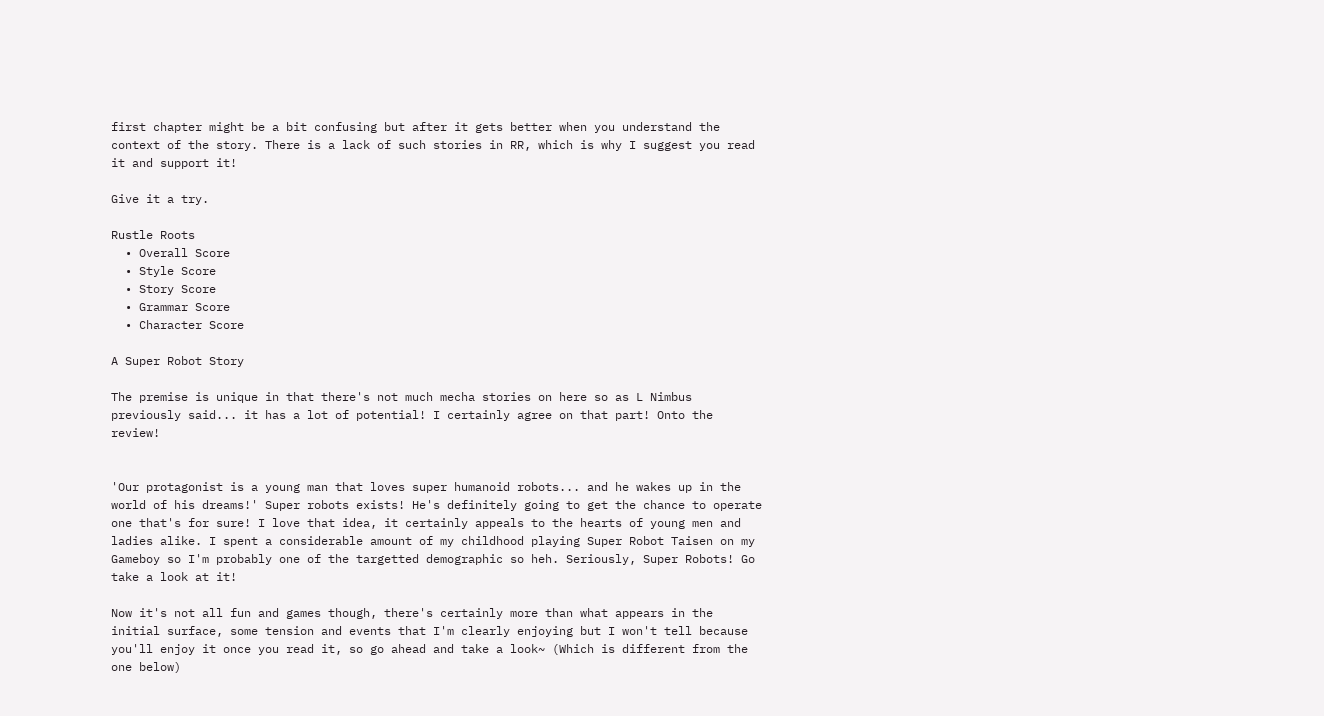first chapter might be a bit confusing but after it gets better when you understand the context of the story. There is a lack of such stories in RR, which is why I suggest you read it and support it!

Give it a try.

Rustle Roots
  • Overall Score
  • Style Score
  • Story Score
  • Grammar Score
  • Character Score

A Super Robot Story

The premise is unique in that there's not much mecha stories on here so as L Nimbus previously said... it has a lot of potential! I certainly agree on that part! Onto the review!


'Our protagonist is a young man that loves super humanoid robots... and he wakes up in the world of his dreams!' Super robots exists! He's definitely going to get the chance to operate one that's for sure! I love that idea, it certainly appeals to the hearts of young men and ladies alike. I spent a considerable amount of my childhood playing Super Robot Taisen on my Gameboy so I'm probably one of the targetted demographic so heh. Seriously, Super Robots! Go take a look at it!

Now it's not all fun and games though, there's certainly more than what appears in the initial surface, some tension and events that I'm clearly enjoying but I won't tell because you'll enjoy it once you read it, so go ahead and take a look~ (Which is different from the one below)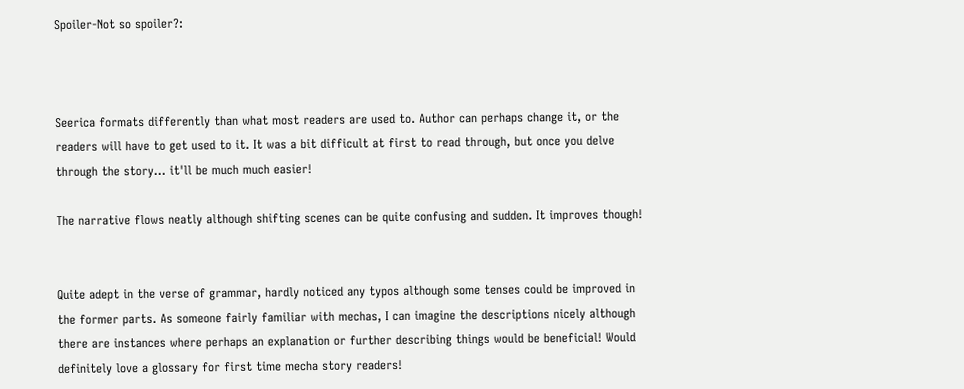Spoiler-Not so spoiler?:



Seerica formats differently than what most readers are used to. Author can perhaps change it, or the readers will have to get used to it. It was a bit difficult at first to read through, but once you delve through the story... it'll be much much easier!

The narrative flows neatly although shifting scenes can be quite confusing and sudden. It improves though!


Quite adept in the verse of grammar, hardly noticed any typos although some tenses could be improved in the former parts. As someone fairly familiar with mechas, I can imagine the descriptions nicely although there are instances where perhaps an explanation or further describing things would be beneficial! Would definitely love a glossary for first time mecha story readers!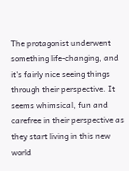The protagonist underwent something life-changing, and it's fairly nice seeing things through their perspective. It seems whimsical, fun and carefree in their perspective as they start living in this new world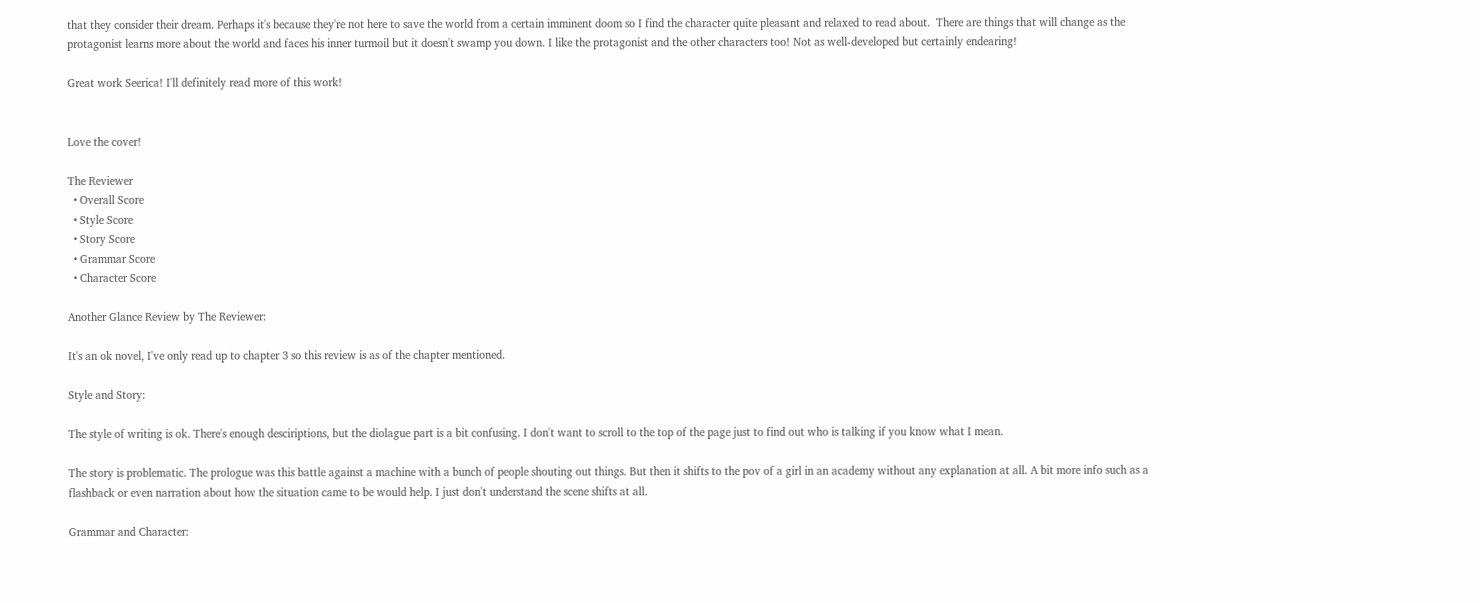that they consider their dream. Perhaps it's because they're not here to save the world from a certain imminent doom so I find the character quite pleasant and relaxed to read about.  There are things that will change as the protagonist learns more about the world and faces his inner turmoil but it doesn't swamp you down. I like the protagonist and the other characters too! Not as well-developed but certainly endearing!

Great work Seerica! I'll definitely read more of this work!


Love the cover!

The Reviewer
  • Overall Score
  • Style Score
  • Story Score
  • Grammar Score
  • Character Score

Another Glance Review by The Reviewer:

It's an ok novel, I've only read up to chapter 3 so this review is as of the chapter mentioned.

Style and Story:

The style of writing is ok. There's enough desciriptions, but the diolague part is a bit confusing. I don't want to scroll to the top of the page just to find out who is talking if you know what I mean.

The story is problematic. The prologue was this battle against a machine with a bunch of people shouting out things. But then it shifts to the pov of a girl in an academy without any explanation at all. A bit more info such as a flashback or even narration about how the situation came to be would help. I just don't understand the scene shifts at all.

Grammar and Character: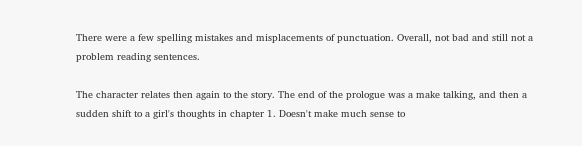There were a few spelling mistakes and misplacements of punctuation. Overall, not bad and still not a problem reading sentences.

The character relates then again to the story. The end of the prologue was a make talking, and then a sudden shift to a girl's thoughts in chapter 1. Doesn't make much sense to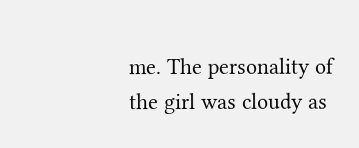me. The personality of the girl was cloudy as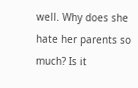well. Why does she hate her parents so much? Is it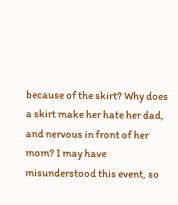because of the skirt? Why does a skirt make her hate her dad, and nervous in front of her mom? I may have misunderstood this event, so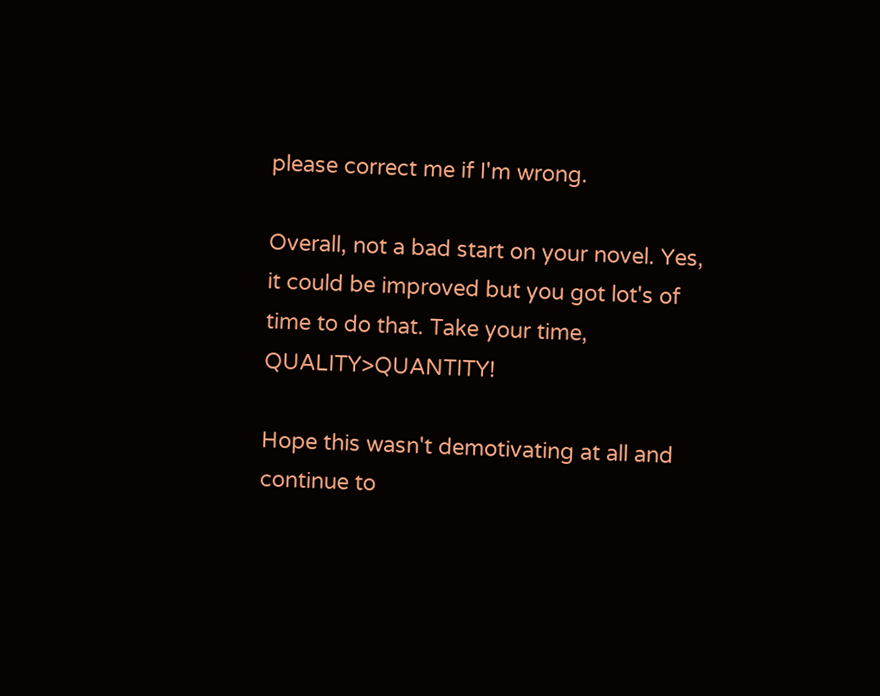please correct me if I'm wrong.

Overall, not a bad start on your novel. Yes, it could be improved but you got lot's of time to do that. Take your time, QUALITY>QUANTITY!

Hope this wasn't demotivating at all and continue to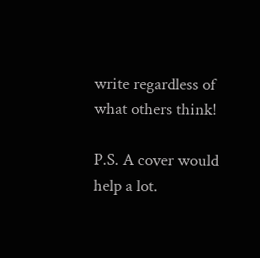write regardless of what others think!

P.S. A cover would help a lot.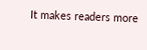It makes readers more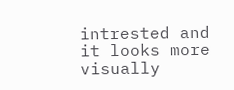intrested and it looks more visually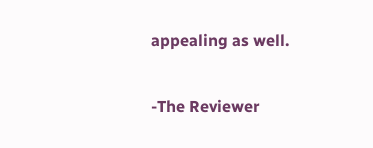appealing as well.

-The Reviewer